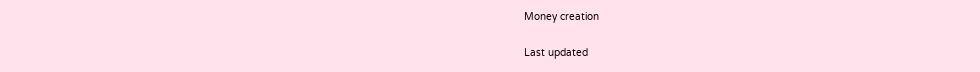Money creation

Last updated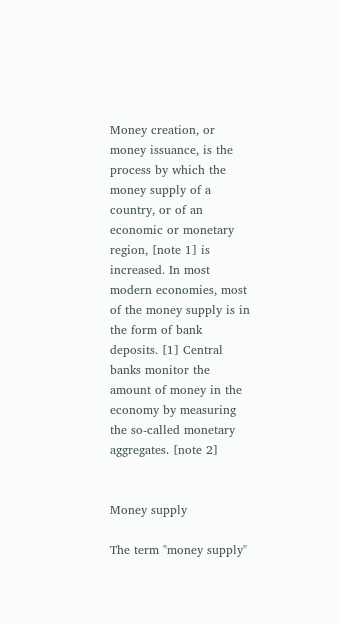Money creation, or money issuance, is the process by which the money supply of a country, or of an economic or monetary region, [note 1] is increased. In most modern economies, most of the money supply is in the form of bank deposits. [1] Central banks monitor the amount of money in the economy by measuring the so-called monetary aggregates. [note 2]


Money supply

The term "money supply"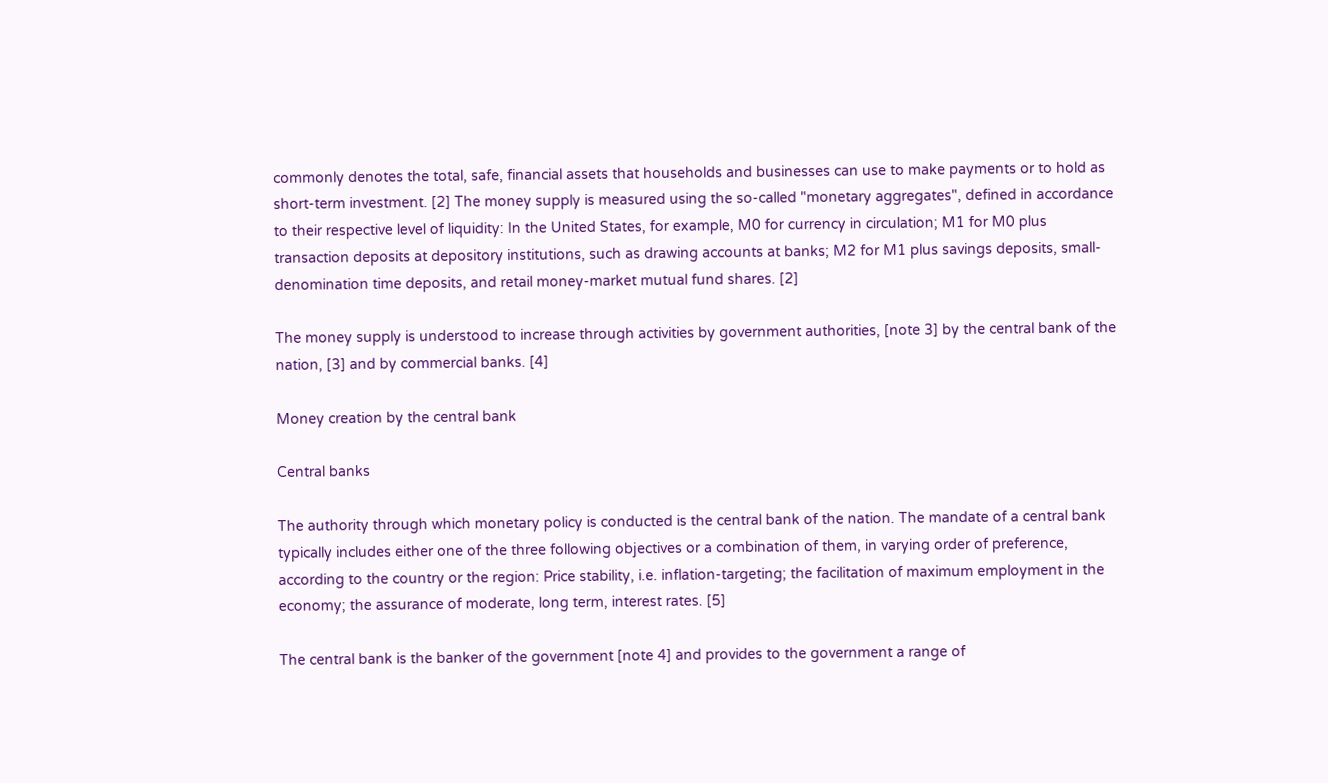commonly denotes the total, safe, financial assets that households and businesses can use to make payments or to hold as short-term investment. [2] The money supply is measured using the so-called "monetary aggregates", defined in accordance to their respective level of liquidity: In the United States, for example, M0 for currency in circulation; M1 for M0 plus transaction deposits at depository institutions, such as drawing accounts at banks; M2 for M1 plus savings deposits, small-denomination time deposits, and retail money-market mutual fund shares. [2]

The money supply is understood to increase through activities by government authorities, [note 3] by the central bank of the nation, [3] and by commercial banks. [4]

Money creation by the central bank

Central banks

The authority through which monetary policy is conducted is the central bank of the nation. The mandate of a central bank typically includes either one of the three following objectives or a combination of them, in varying order of preference, according to the country or the region: Price stability, i.e. inflation-targeting; the facilitation of maximum employment in the economy; the assurance of moderate, long term, interest rates. [5]

The central bank is the banker of the government [note 4] and provides to the government a range of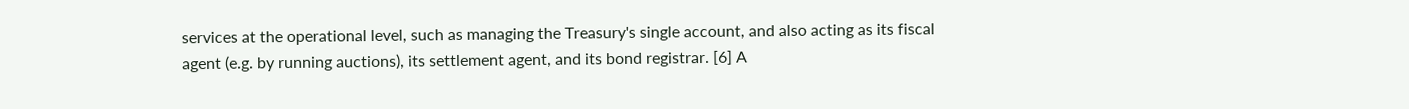services at the operational level, such as managing the Treasury's single account, and also acting as its fiscal agent (e.g. by running auctions), its settlement agent, and its bond registrar. [6] A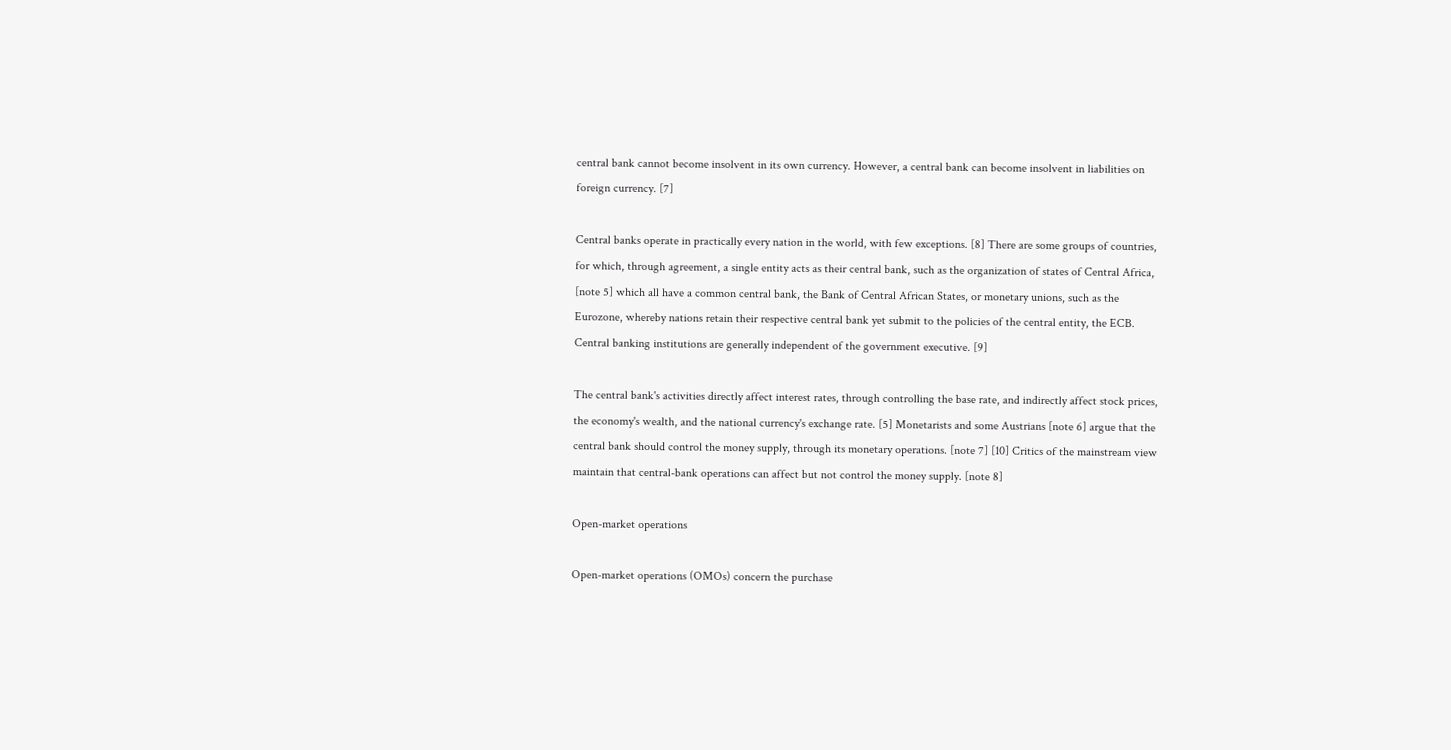central bank cannot become insolvent in its own currency. However, a central bank can become insolvent in liabilities on foreign currency. [7]

Central banks operate in practically every nation in the world, with few exceptions. [8] There are some groups of countries, for which, through agreement, a single entity acts as their central bank, such as the organization of states of Central Africa, [note 5] which all have a common central bank, the Bank of Central African States, or monetary unions, such as the Eurozone, whereby nations retain their respective central bank yet submit to the policies of the central entity, the ECB. Central banking institutions are generally independent of the government executive. [9]

The central bank's activities directly affect interest rates, through controlling the base rate, and indirectly affect stock prices, the economy's wealth, and the national currency's exchange rate. [5] Monetarists and some Austrians [note 6] argue that the central bank should control the money supply, through its monetary operations. [note 7] [10] Critics of the mainstream view maintain that central-bank operations can affect but not control the money supply. [note 8]

Open-market operations

Open-market operations (OMOs) concern the purchase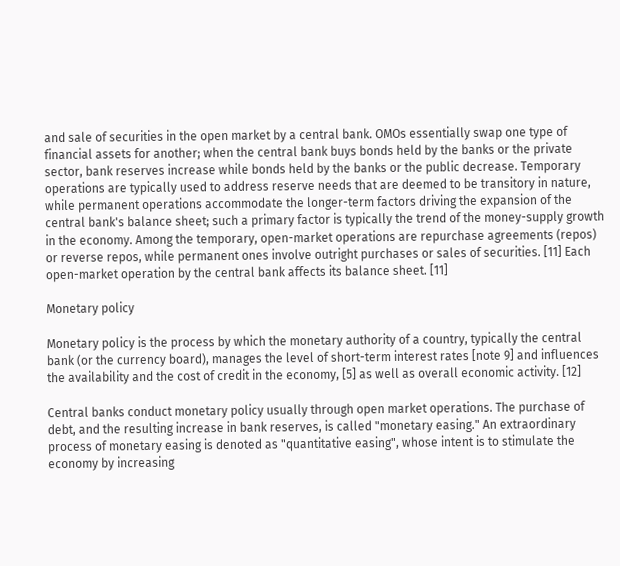and sale of securities in the open market by a central bank. OMOs essentially swap one type of financial assets for another; when the central bank buys bonds held by the banks or the private sector, bank reserves increase while bonds held by the banks or the public decrease. Temporary operations are typically used to address reserve needs that are deemed to be transitory in nature, while permanent operations accommodate the longer-term factors driving the expansion of the central bank's balance sheet; such a primary factor is typically the trend of the money-supply growth in the economy. Among the temporary, open-market operations are repurchase agreements (repos) or reverse repos, while permanent ones involve outright purchases or sales of securities. [11] Each open-market operation by the central bank affects its balance sheet. [11]

Monetary policy

Monetary policy is the process by which the monetary authority of a country, typically the central bank (or the currency board), manages the level of short-term interest rates [note 9] and influences the availability and the cost of credit in the economy, [5] as well as overall economic activity. [12]

Central banks conduct monetary policy usually through open market operations. The purchase of debt, and the resulting increase in bank reserves, is called "monetary easing." An extraordinary process of monetary easing is denoted as "quantitative easing", whose intent is to stimulate the economy by increasing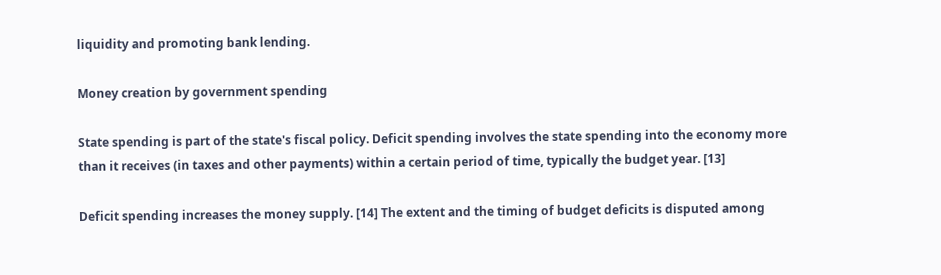liquidity and promoting bank lending.

Money creation by government spending

State spending is part of the state's fiscal policy. Deficit spending involves the state spending into the economy more than it receives (in taxes and other payments) within a certain period of time, typically the budget year. [13]

Deficit spending increases the money supply. [14] The extent and the timing of budget deficits is disputed among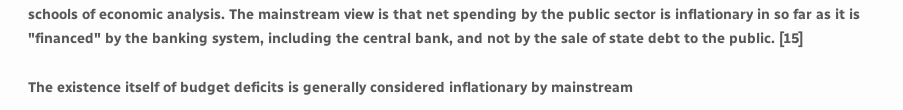schools of economic analysis. The mainstream view is that net spending by the public sector is inflationary in so far as it is "financed" by the banking system, including the central bank, and not by the sale of state debt to the public. [15]

The existence itself of budget deficits is generally considered inflationary by mainstream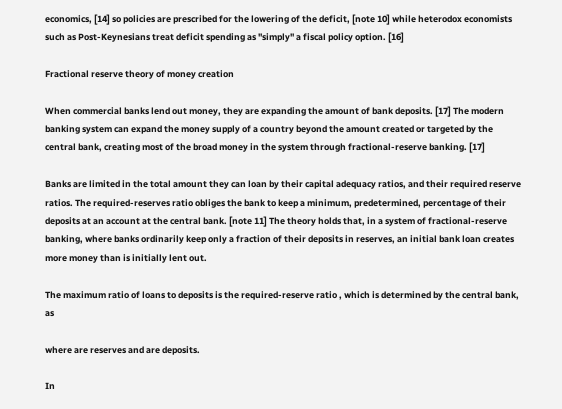economics, [14] so policies are prescribed for the lowering of the deficit, [note 10] while heterodox economists such as Post-Keynesians treat deficit spending as "simply" a fiscal policy option. [16]

Fractional reserve theory of money creation

When commercial banks lend out money, they are expanding the amount of bank deposits. [17] The modern banking system can expand the money supply of a country beyond the amount created or targeted by the central bank, creating most of the broad money in the system through fractional-reserve banking. [17]

Banks are limited in the total amount they can loan by their capital adequacy ratios, and their required reserve ratios. The required-reserves ratio obliges the bank to keep a minimum, predetermined, percentage of their deposits at an account at the central bank. [note 11] The theory holds that, in a system of fractional-reserve banking, where banks ordinarily keep only a fraction of their deposits in reserves, an initial bank loan creates more money than is initially lent out.

The maximum ratio of loans to deposits is the required-reserve ratio , which is determined by the central bank, as

where are reserves and are deposits.

In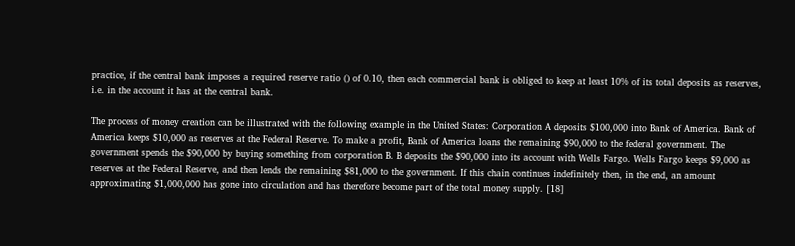practice, if the central bank imposes a required reserve ratio () of 0.10, then each commercial bank is obliged to keep at least 10% of its total deposits as reserves, i.e. in the account it has at the central bank.

The process of money creation can be illustrated with the following example in the United States: Corporation A deposits $100,000 into Bank of America. Bank of America keeps $10,000 as reserves at the Federal Reserve. To make a profit, Bank of America loans the remaining $90,000 to the federal government. The government spends the $90,000 by buying something from corporation B. B deposits the $90,000 into its account with Wells Fargo. Wells Fargo keeps $9,000 as reserves at the Federal Reserve, and then lends the remaining $81,000 to the government. If this chain continues indefinitely then, in the end, an amount approximating $1,000,000 has gone into circulation and has therefore become part of the total money supply. [18]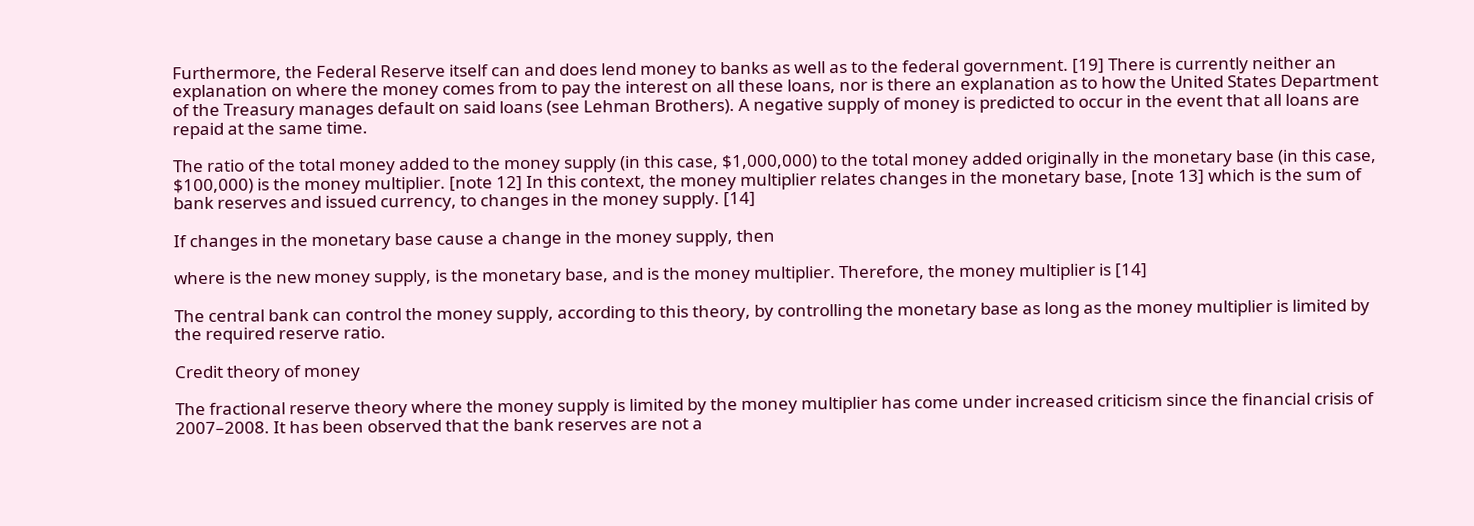Furthermore, the Federal Reserve itself can and does lend money to banks as well as to the federal government. [19] There is currently neither an explanation on where the money comes from to pay the interest on all these loans, nor is there an explanation as to how the United States Department of the Treasury manages default on said loans (see Lehman Brothers). A negative supply of money is predicted to occur in the event that all loans are repaid at the same time.

The ratio of the total money added to the money supply (in this case, $1,000,000) to the total money added originally in the monetary base (in this case, $100,000) is the money multiplier. [note 12] In this context, the money multiplier relates changes in the monetary base, [note 13] which is the sum of bank reserves and issued currency, to changes in the money supply. [14]

If changes in the monetary base cause a change in the money supply, then

where is the new money supply, is the monetary base, and is the money multiplier. Therefore, the money multiplier is [14]

The central bank can control the money supply, according to this theory, by controlling the monetary base as long as the money multiplier is limited by the required reserve ratio.

Credit theory of money

The fractional reserve theory where the money supply is limited by the money multiplier has come under increased criticism since the financial crisis of 2007–2008. It has been observed that the bank reserves are not a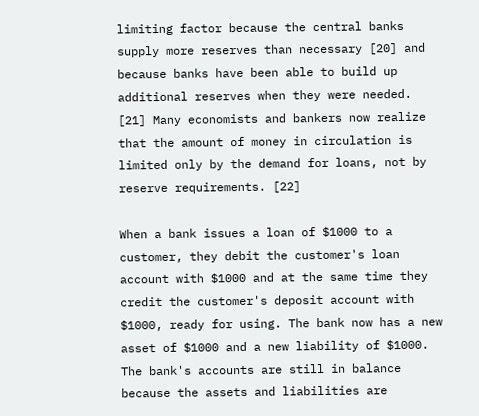limiting factor because the central banks supply more reserves than necessary [20] and because banks have been able to build up additional reserves when they were needed. [21] Many economists and bankers now realize that the amount of money in circulation is limited only by the demand for loans, not by reserve requirements. [22]

When a bank issues a loan of $1000 to a customer, they debit the customer's loan account with $1000 and at the same time they credit the customer's deposit account with $1000, ready for using. The bank now has a new asset of $1000 and a new liability of $1000. The bank's accounts are still in balance because the assets and liabilities are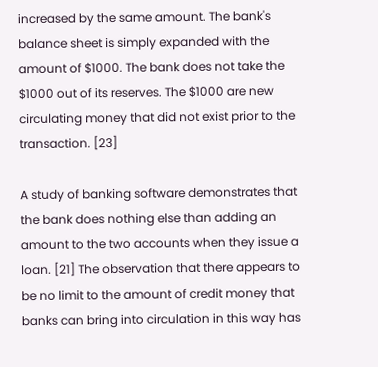increased by the same amount. The bank's balance sheet is simply expanded with the amount of $1000. The bank does not take the $1000 out of its reserves. The $1000 are new circulating money that did not exist prior to the transaction. [23]

A study of banking software demonstrates that the bank does nothing else than adding an amount to the two accounts when they issue a loan. [21] The observation that there appears to be no limit to the amount of credit money that banks can bring into circulation in this way has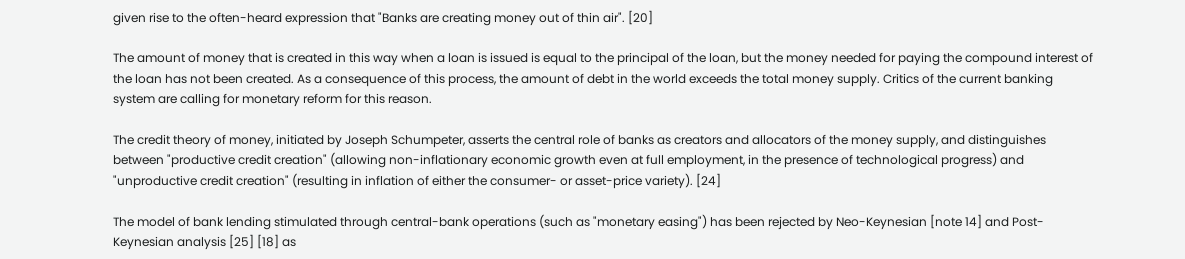given rise to the often-heard expression that "Banks are creating money out of thin air". [20]

The amount of money that is created in this way when a loan is issued is equal to the principal of the loan, but the money needed for paying the compound interest of the loan has not been created. As a consequence of this process, the amount of debt in the world exceeds the total money supply. Critics of the current banking system are calling for monetary reform for this reason.

The credit theory of money, initiated by Joseph Schumpeter, asserts the central role of banks as creators and allocators of the money supply, and distinguishes between "productive credit creation" (allowing non-inflationary economic growth even at full employment, in the presence of technological progress) and "unproductive credit creation" (resulting in inflation of either the consumer- or asset-price variety). [24]

The model of bank lending stimulated through central-bank operations (such as "monetary easing") has been rejected by Neo-Keynesian [note 14] and Post-Keynesian analysis [25] [18] as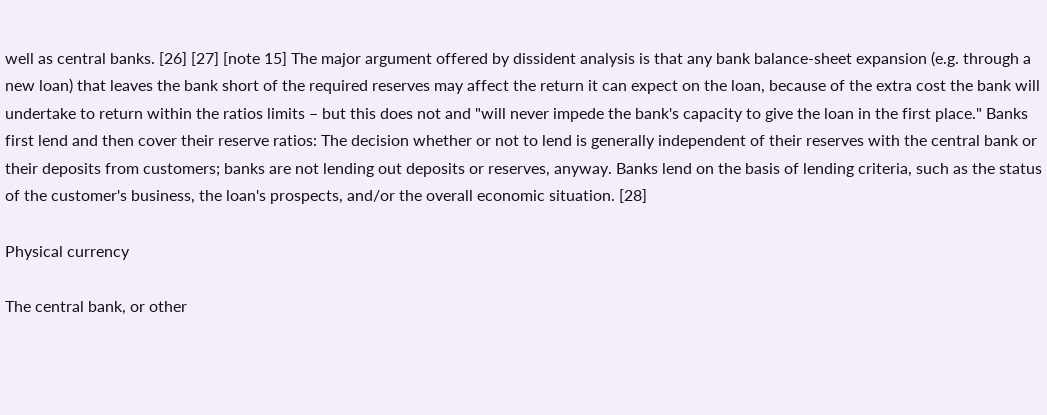well as central banks. [26] [27] [note 15] The major argument offered by dissident analysis is that any bank balance-sheet expansion (e.g. through a new loan) that leaves the bank short of the required reserves may affect the return it can expect on the loan, because of the extra cost the bank will undertake to return within the ratios limits – but this does not and "will never impede the bank's capacity to give the loan in the first place." Banks first lend and then cover their reserve ratios: The decision whether or not to lend is generally independent of their reserves with the central bank or their deposits from customers; banks are not lending out deposits or reserves, anyway. Banks lend on the basis of lending criteria, such as the status of the customer's business, the loan's prospects, and/or the overall economic situation. [28]

Physical currency

The central bank, or other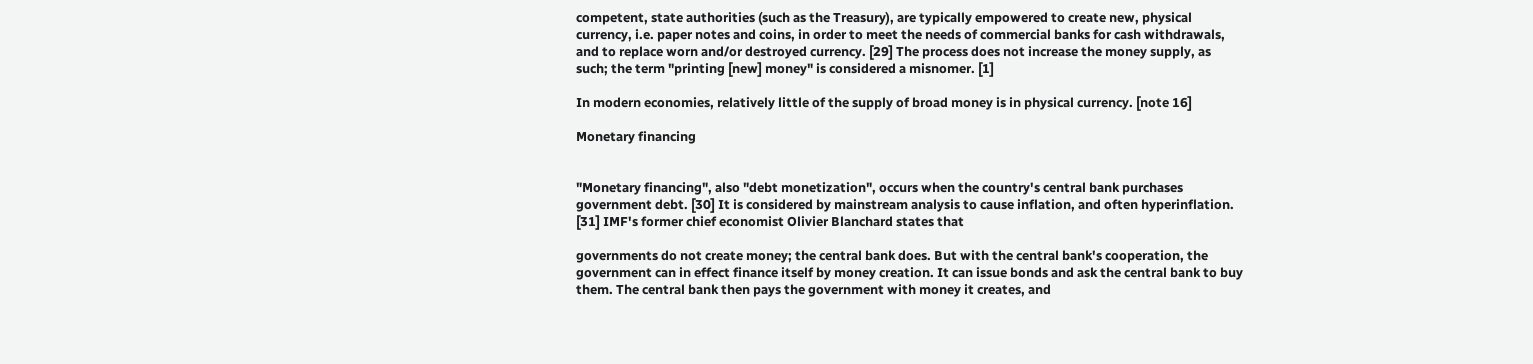competent, state authorities (such as the Treasury), are typically empowered to create new, physical currency, i.e. paper notes and coins, in order to meet the needs of commercial banks for cash withdrawals, and to replace worn and/or destroyed currency. [29] The process does not increase the money supply, as such; the term "printing [new] money" is considered a misnomer. [1]

In modern economies, relatively little of the supply of broad money is in physical currency. [note 16]

Monetary financing


"Monetary financing", also "debt monetization", occurs when the country's central bank purchases government debt. [30] It is considered by mainstream analysis to cause inflation, and often hyperinflation. [31] IMF's former chief economist Olivier Blanchard states that

governments do not create money; the central bank does. But with the central bank's cooperation, the government can in effect finance itself by money creation. It can issue bonds and ask the central bank to buy them. The central bank then pays the government with money it creates, and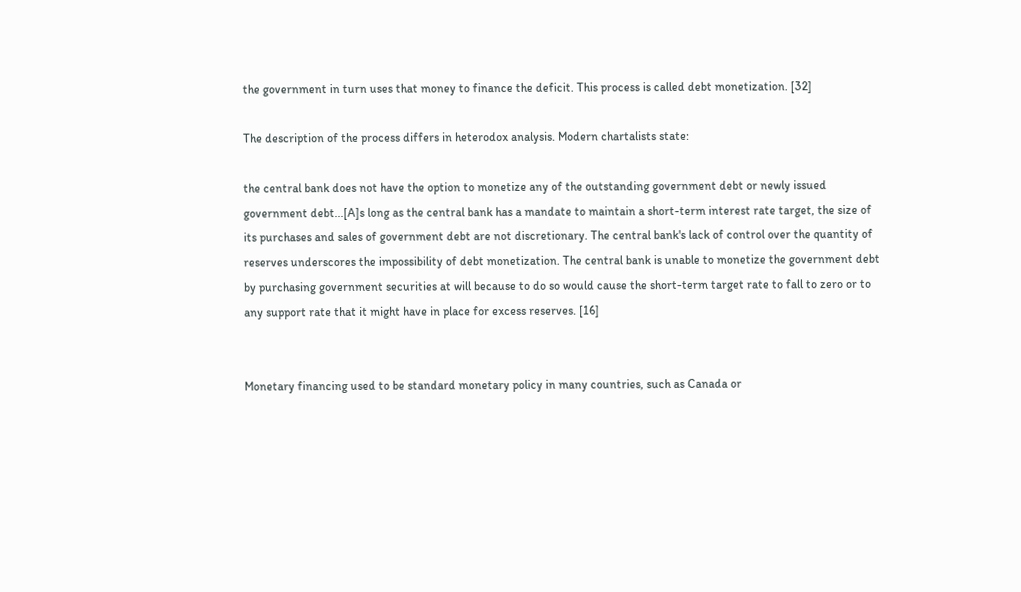the government in turn uses that money to finance the deficit. This process is called debt monetization. [32]

The description of the process differs in heterodox analysis. Modern chartalists state:

the central bank does not have the option to monetize any of the outstanding government debt or newly issued government debt...[A]s long as the central bank has a mandate to maintain a short-term interest rate target, the size of its purchases and sales of government debt are not discretionary. The central bank's lack of control over the quantity of reserves underscores the impossibility of debt monetization. The central bank is unable to monetize the government debt by purchasing government securities at will because to do so would cause the short-term target rate to fall to zero or to any support rate that it might have in place for excess reserves. [16]


Monetary financing used to be standard monetary policy in many countries, such as Canada or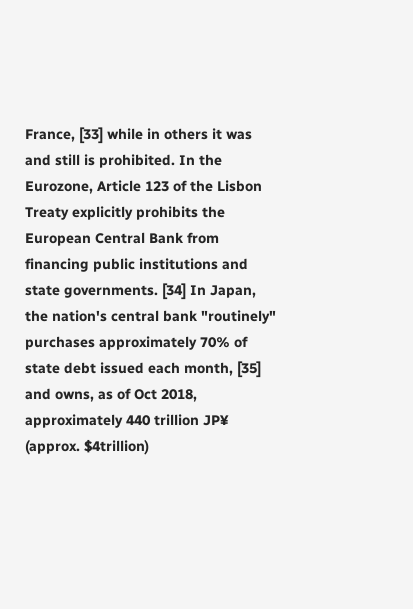France, [33] while in others it was and still is prohibited. In the Eurozone, Article 123 of the Lisbon Treaty explicitly prohibits the European Central Bank from financing public institutions and state governments. [34] In Japan, the nation's central bank "routinely" purchases approximately 70% of state debt issued each month, [35] and owns, as of Oct 2018, approximately 440 trillion JP¥ (approx. $4trillion)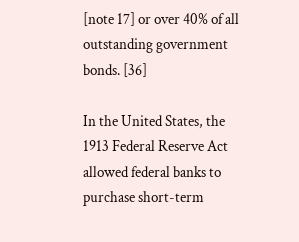[note 17] or over 40% of all outstanding government bonds. [36]

In the United States, the 1913 Federal Reserve Act allowed federal banks to purchase short-term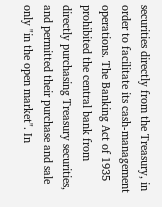securities directly from the Treasury, in order to facilitate its cash-management operations. The Banking Act of 1935 prohibited the central bank from directly purchasing Treasury securities, and permitted their purchase and sale only "in the open market". In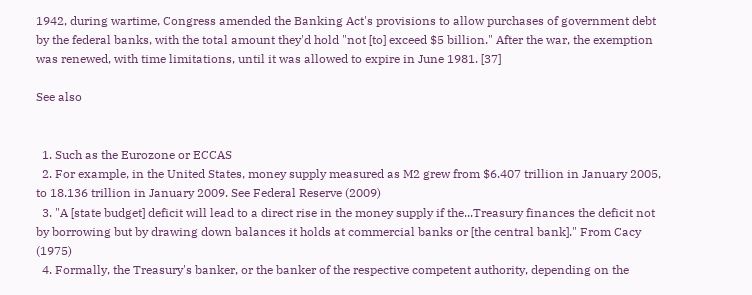1942, during wartime, Congress amended the Banking Act's provisions to allow purchases of government debt by the federal banks, with the total amount they'd hold "not [to] exceed $5 billion." After the war, the exemption was renewed, with time limitations, until it was allowed to expire in June 1981. [37]

See also


  1. Such as the Eurozone or ECCAS
  2. For example, in the United States, money supply measured as M2 grew from $6.407 trillion in January 2005, to 18.136 trillion in January 2009. See Federal Reserve (2009)
  3. "A [state budget] deficit will lead to a direct rise in the money supply if the...Treasury finances the deficit not by borrowing but by drawing down balances it holds at commercial banks or [the central bank]." From Cacy (1975)
  4. Formally, the Treasury's banker, or the banker of the respective competent authority, depending on the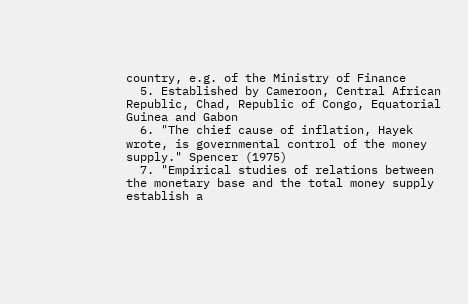country, e.g. of the Ministry of Finance
  5. Established by Cameroon, Central African Republic, Chad, Republic of Congo, Equatorial Guinea and Gabon
  6. "The chief cause of inflation, Hayek wrote, is governmental control of the money supply." Spencer (1975)
  7. "Empirical studies of relations between the monetary base and the total money supply establish a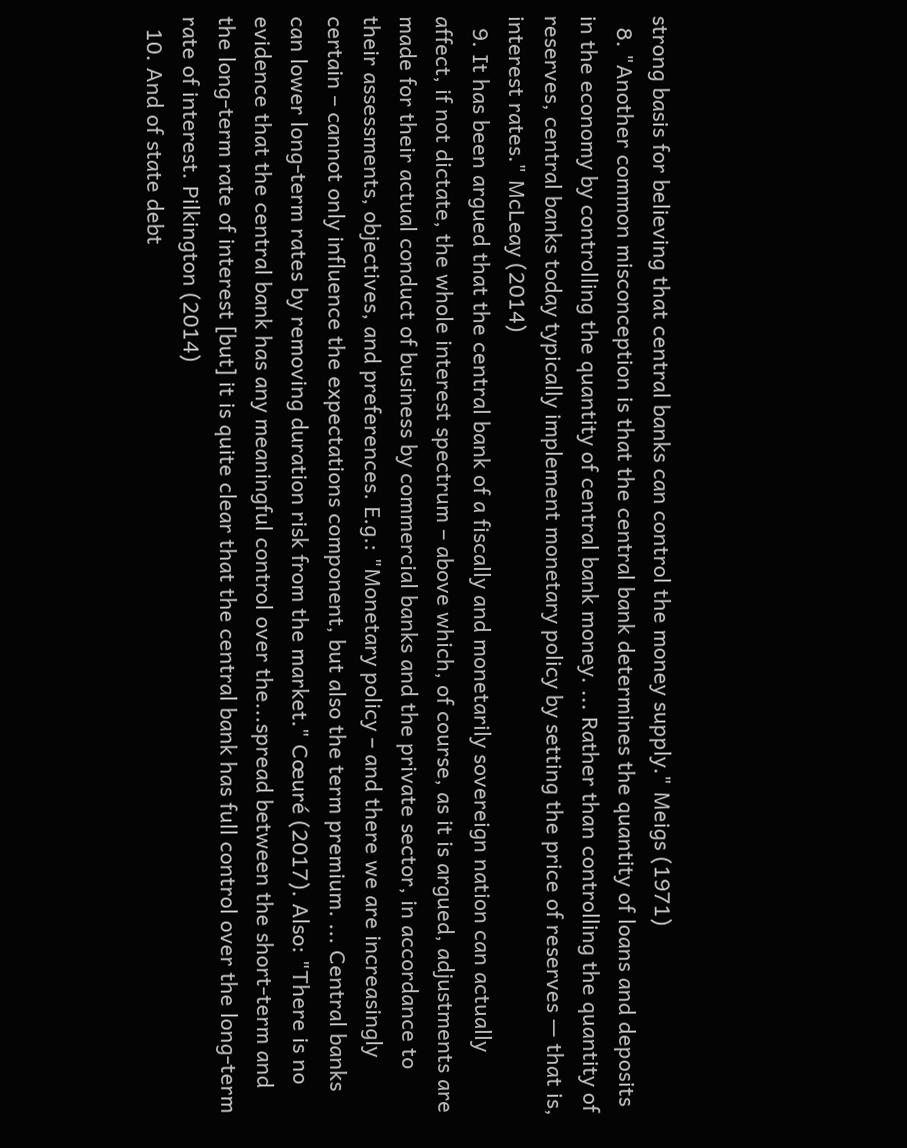strong basis for believing that central banks can control the money supply." Meigs (1971)
  8. "Another common misconception is that the central bank determines the quantity of loans and deposits in the economy by controlling the quantity of central bank money. ... Rather than controlling the quantity of reserves, central banks today typically implement monetary policy by setting the price of reserves — that is, interest rates." McLeay (2014)
  9. It has been argued that the central bank of a fiscally and monetarily sovereign nation can actually affect, if not dictate, the whole interest spectrum – above which, of course, as it is argued, adjustments are made for their actual conduct of business by commercial banks and the private sector, in accordance to their assessments, objectives, and preferences. E.g.: "Monetary policy – and there we are increasingly certain – cannot only influence the expectations component, but also the term premium. ... Central banks can lower long-term rates by removing duration risk from the market." Cœuré (2017). Also: "There is no evidence that the central bank has any meaningful control over the...spread between the short-term and the long-term rate of interest [but] it is quite clear that the central bank has full control over the long-term rate of interest. Pilkington (2014)
  10. And of state debt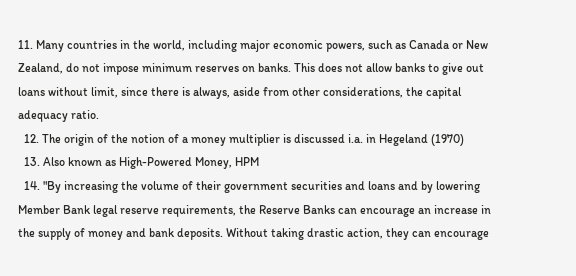11. Many countries in the world, including major economic powers, such as Canada or New Zealand, do not impose minimum reserves on banks. This does not allow banks to give out loans without limit, since there is always, aside from other considerations, the capital adequacy ratio.
  12. The origin of the notion of a money multiplier is discussed i.a. in Hegeland (1970)
  13. Also known as High-Powered Money, HPM
  14. "By increasing the volume of their government securities and loans and by lowering Member Bank legal reserve requirements, the Reserve Banks can encourage an increase in the supply of money and bank deposits. Without taking drastic action, they can encourage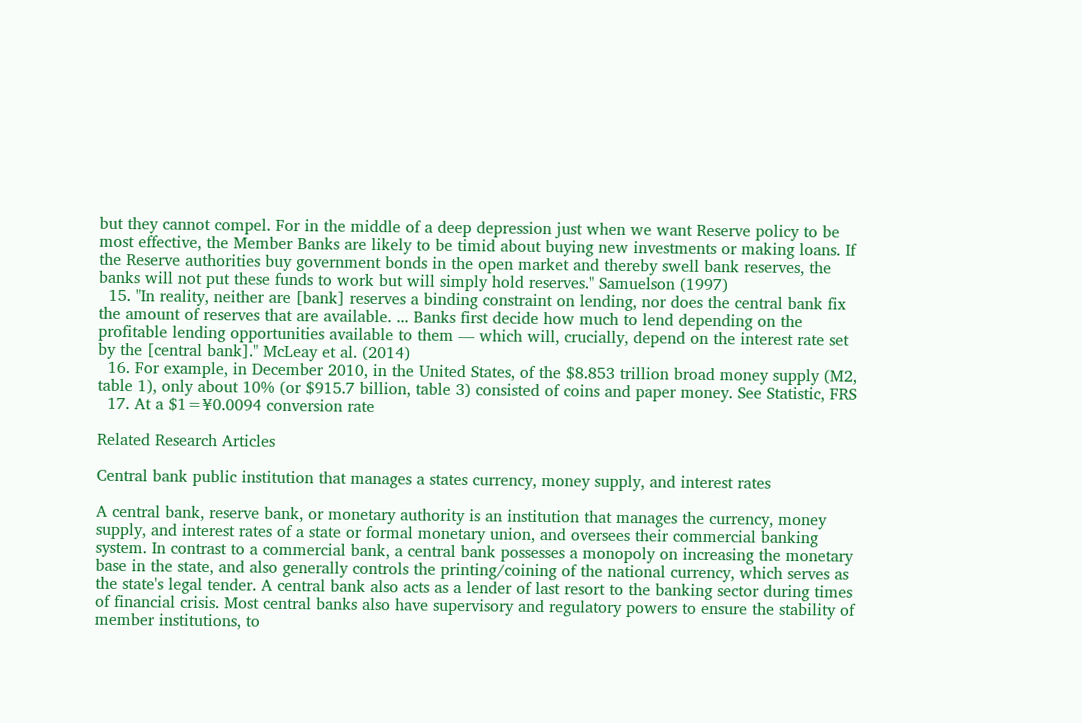but they cannot compel. For in the middle of a deep depression just when we want Reserve policy to be most effective, the Member Banks are likely to be timid about buying new investments or making loans. If the Reserve authorities buy government bonds in the open market and thereby swell bank reserves, the banks will not put these funds to work but will simply hold reserves." Samuelson (1997)
  15. "In reality, neither are [bank] reserves a binding constraint on lending, nor does the central bank fix the amount of reserves that are available. ... Banks first decide how much to lend depending on the profitable lending opportunities available to them — which will, crucially, depend on the interest rate set by the [central bank]." McLeay et al. (2014)
  16. For example, in December 2010, in the United States, of the $8.853 trillion broad money supply (M2, table 1), only about 10% (or $915.7 billion, table 3) consisted of coins and paper money. See Statistic, FRS
  17. At a $1=¥0.0094 conversion rate

Related Research Articles

Central bank public institution that manages a states currency, money supply, and interest rates

A central bank, reserve bank, or monetary authority is an institution that manages the currency, money supply, and interest rates of a state or formal monetary union, and oversees their commercial banking system. In contrast to a commercial bank, a central bank possesses a monopoly on increasing the monetary base in the state, and also generally controls the printing/coining of the national currency, which serves as the state's legal tender. A central bank also acts as a lender of last resort to the banking sector during times of financial crisis. Most central banks also have supervisory and regulatory powers to ensure the stability of member institutions, to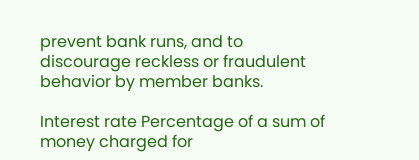prevent bank runs, and to discourage reckless or fraudulent behavior by member banks.

Interest rate Percentage of a sum of money charged for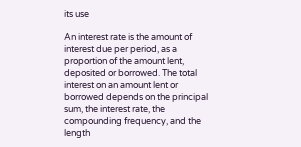its use

An interest rate is the amount of interest due per period, as a proportion of the amount lent, deposited or borrowed. The total interest on an amount lent or borrowed depends on the principal sum, the interest rate, the compounding frequency, and the length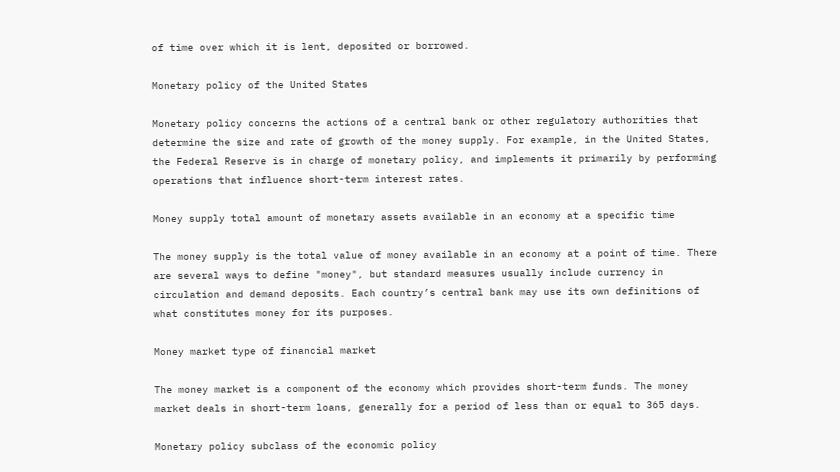of time over which it is lent, deposited or borrowed.

Monetary policy of the United States

Monetary policy concerns the actions of a central bank or other regulatory authorities that determine the size and rate of growth of the money supply. For example, in the United States, the Federal Reserve is in charge of monetary policy, and implements it primarily by performing operations that influence short-term interest rates.

Money supply total amount of monetary assets available in an economy at a specific time

The money supply is the total value of money available in an economy at a point of time. There are several ways to define "money", but standard measures usually include currency in circulation and demand deposits. Each country’s central bank may use its own definitions of what constitutes money for its purposes.

Money market type of financial market

The money market is a component of the economy which provides short-term funds. The money market deals in short-term loans, generally for a period of less than or equal to 365 days.

Monetary policy subclass of the economic policy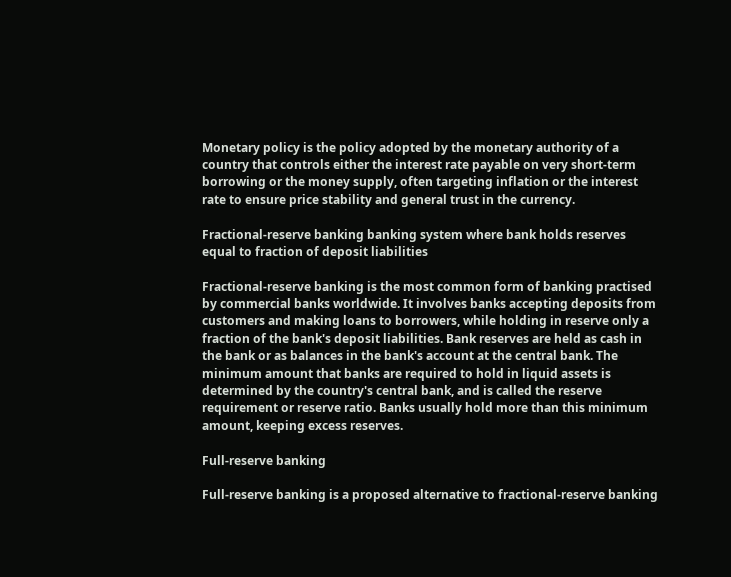Monetary policy is the policy adopted by the monetary authority of a country that controls either the interest rate payable on very short-term borrowing or the money supply, often targeting inflation or the interest rate to ensure price stability and general trust in the currency.

Fractional-reserve banking banking system where bank holds reserves equal to fraction of deposit liabilities

Fractional-reserve banking is the most common form of banking practised by commercial banks worldwide. It involves banks accepting deposits from customers and making loans to borrowers, while holding in reserve only a fraction of the bank's deposit liabilities. Bank reserves are held as cash in the bank or as balances in the bank's account at the central bank. The minimum amount that banks are required to hold in liquid assets is determined by the country's central bank, and is called the reserve requirement or reserve ratio. Banks usually hold more than this minimum amount, keeping excess reserves.

Full-reserve banking

Full-reserve banking is a proposed alternative to fractional-reserve banking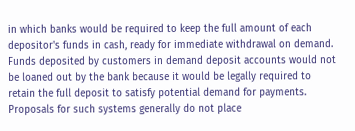in which banks would be required to keep the full amount of each depositor's funds in cash, ready for immediate withdrawal on demand. Funds deposited by customers in demand deposit accounts would not be loaned out by the bank because it would be legally required to retain the full deposit to satisfy potential demand for payments. Proposals for such systems generally do not place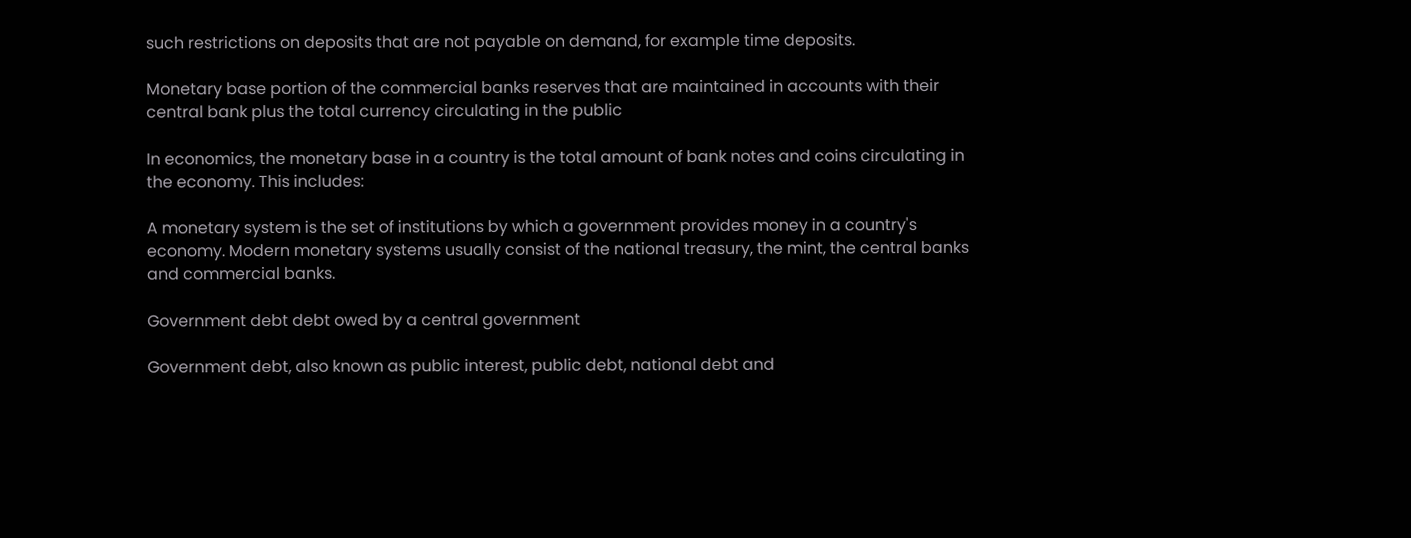such restrictions on deposits that are not payable on demand, for example time deposits.

Monetary base portion of the commercial banks reserves that are maintained in accounts with their central bank plus the total currency circulating in the public

In economics, the monetary base in a country is the total amount of bank notes and coins circulating in the economy. This includes:

A monetary system is the set of institutions by which a government provides money in a country's economy. Modern monetary systems usually consist of the national treasury, the mint, the central banks and commercial banks.

Government debt debt owed by a central government

Government debt, also known as public interest, public debt, national debt and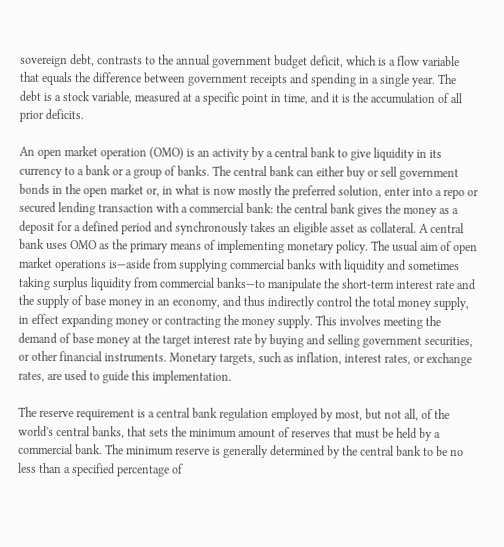sovereign debt, contrasts to the annual government budget deficit, which is a flow variable that equals the difference between government receipts and spending in a single year. The debt is a stock variable, measured at a specific point in time, and it is the accumulation of all prior deficits.

An open market operation (OMO) is an activity by a central bank to give liquidity in its currency to a bank or a group of banks. The central bank can either buy or sell government bonds in the open market or, in what is now mostly the preferred solution, enter into a repo or secured lending transaction with a commercial bank: the central bank gives the money as a deposit for a defined period and synchronously takes an eligible asset as collateral. A central bank uses OMO as the primary means of implementing monetary policy. The usual aim of open market operations is—aside from supplying commercial banks with liquidity and sometimes taking surplus liquidity from commercial banks—to manipulate the short-term interest rate and the supply of base money in an economy, and thus indirectly control the total money supply, in effect expanding money or contracting the money supply. This involves meeting the demand of base money at the target interest rate by buying and selling government securities, or other financial instruments. Monetary targets, such as inflation, interest rates, or exchange rates, are used to guide this implementation.

The reserve requirement is a central bank regulation employed by most, but not all, of the world's central banks, that sets the minimum amount of reserves that must be held by a commercial bank. The minimum reserve is generally determined by the central bank to be no less than a specified percentage of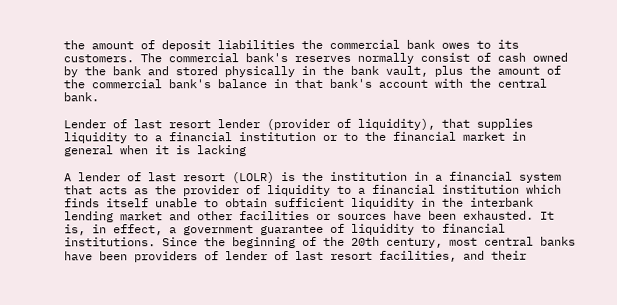the amount of deposit liabilities the commercial bank owes to its customers. The commercial bank's reserves normally consist of cash owned by the bank and stored physically in the bank vault, plus the amount of the commercial bank's balance in that bank's account with the central bank.

Lender of last resort lender (provider of liquidity), that supplies liquidity to a financial institution or to the financial market in general when it is lacking

A lender of last resort (LOLR) is the institution in a financial system that acts as the provider of liquidity to a financial institution which finds itself unable to obtain sufficient liquidity in the interbank lending market and other facilities or sources have been exhausted. It is, in effect, a government guarantee of liquidity to financial institutions. Since the beginning of the 20th century, most central banks have been providers of lender of last resort facilities, and their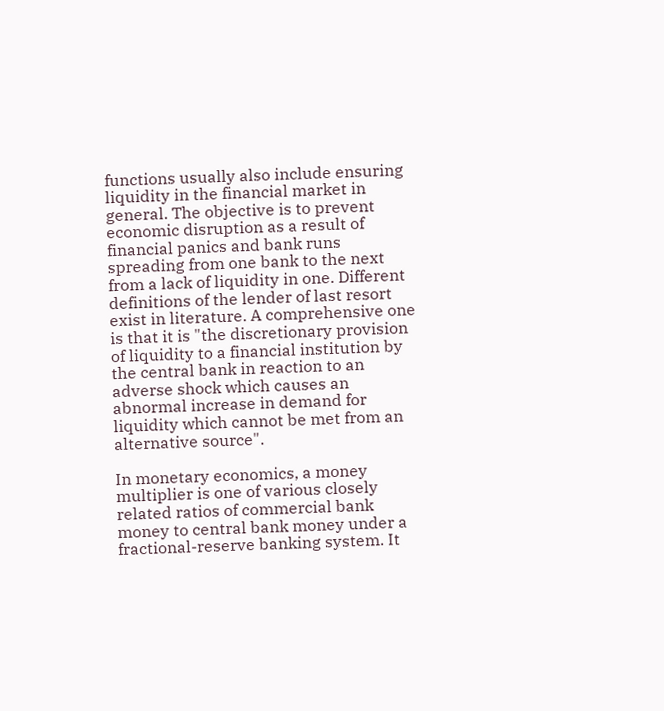functions usually also include ensuring liquidity in the financial market in general. The objective is to prevent economic disruption as a result of financial panics and bank runs spreading from one bank to the next from a lack of liquidity in one. Different definitions of the lender of last resort exist in literature. A comprehensive one is that it is "the discretionary provision of liquidity to a financial institution by the central bank in reaction to an adverse shock which causes an abnormal increase in demand for liquidity which cannot be met from an alternative source".

In monetary economics, a money multiplier is one of various closely related ratios of commercial bank money to central bank money under a fractional-reserve banking system. It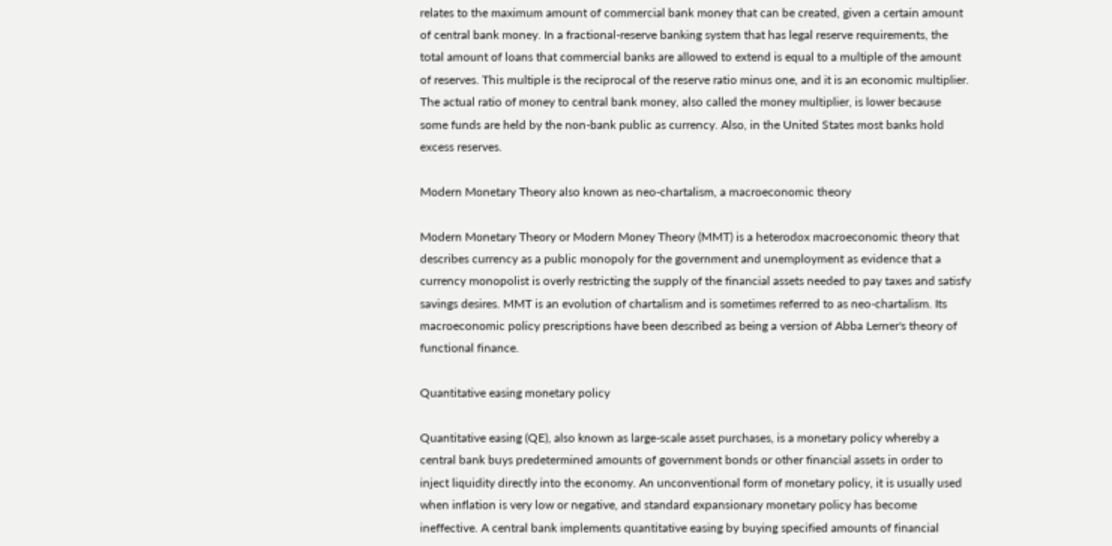relates to the maximum amount of commercial bank money that can be created, given a certain amount of central bank money. In a fractional-reserve banking system that has legal reserve requirements, the total amount of loans that commercial banks are allowed to extend is equal to a multiple of the amount of reserves. This multiple is the reciprocal of the reserve ratio minus one, and it is an economic multiplier. The actual ratio of money to central bank money, also called the money multiplier, is lower because some funds are held by the non-bank public as currency. Also, in the United States most banks hold excess reserves.

Modern Monetary Theory also known as neo-chartalism, a macroeconomic theory

Modern Monetary Theory or Modern Money Theory (MMT) is a heterodox macroeconomic theory that describes currency as a public monopoly for the government and unemployment as evidence that a currency monopolist is overly restricting the supply of the financial assets needed to pay taxes and satisfy savings desires. MMT is an evolution of chartalism and is sometimes referred to as neo-chartalism. Its macroeconomic policy prescriptions have been described as being a version of Abba Lerner's theory of functional finance.

Quantitative easing monetary policy

Quantitative easing (QE), also known as large-scale asset purchases, is a monetary policy whereby a central bank buys predetermined amounts of government bonds or other financial assets in order to inject liquidity directly into the economy. An unconventional form of monetary policy, it is usually used when inflation is very low or negative, and standard expansionary monetary policy has become ineffective. A central bank implements quantitative easing by buying specified amounts of financial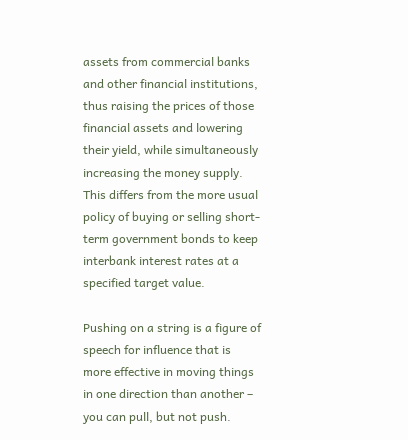assets from commercial banks and other financial institutions, thus raising the prices of those financial assets and lowering their yield, while simultaneously increasing the money supply. This differs from the more usual policy of buying or selling short-term government bonds to keep interbank interest rates at a specified target value.

Pushing on a string is a figure of speech for influence that is more effective in moving things in one direction than another – you can pull, but not push.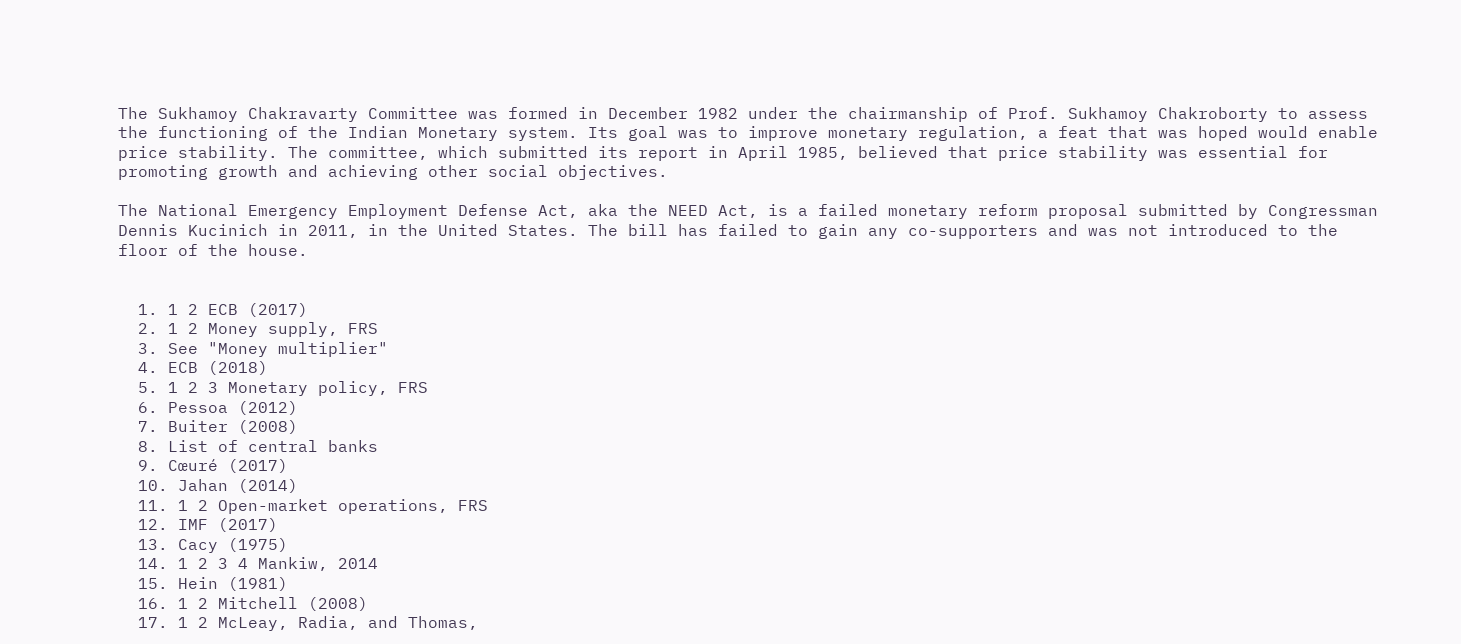The Sukhamoy Chakravarty Committee was formed in December 1982 under the chairmanship of Prof. Sukhamoy Chakroborty to assess the functioning of the Indian Monetary system. Its goal was to improve monetary regulation, a feat that was hoped would enable price stability. The committee, which submitted its report in April 1985, believed that price stability was essential for promoting growth and achieving other social objectives.

The National Emergency Employment Defense Act, aka the NEED Act, is a failed monetary reform proposal submitted by Congressman Dennis Kucinich in 2011, in the United States. The bill has failed to gain any co-supporters and was not introduced to the floor of the house.


  1. 1 2 ECB (2017)
  2. 1 2 Money supply, FRS
  3. See "Money multiplier"
  4. ECB (2018)
  5. 1 2 3 Monetary policy, FRS
  6. Pessoa (2012)
  7. Buiter (2008)
  8. List of central banks
  9. Cœuré (2017)
  10. Jahan (2014)
  11. 1 2 Open-market operations, FRS
  12. IMF (2017)
  13. Cacy (1975)
  14. 1 2 3 4 Mankiw, 2014
  15. Hein (1981)
  16. 1 2 Mitchell (2008)
  17. 1 2 McLeay, Radia, and Thomas,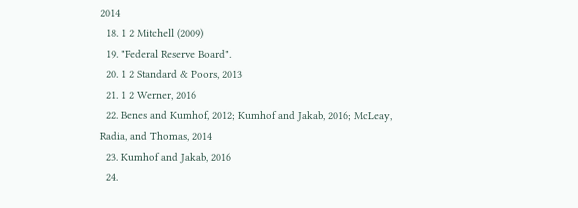2014
  18. 1 2 Mitchell (2009)
  19. "Federal Reserve Board".
  20. 1 2 Standard & Poors, 2013
  21. 1 2 Werner, 2016
  22. Benes and Kumhof, 2012; Kumhof and Jakab, 2016; McLeay, Radia, and Thomas, 2014
  23. Kumhof and Jakab, 2016
  24.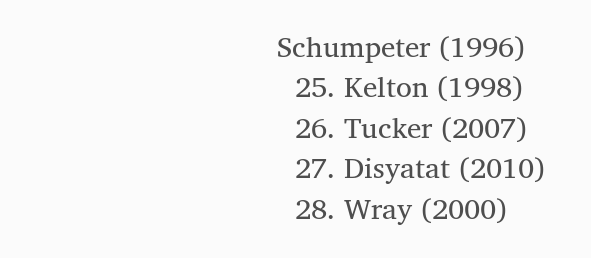Schumpeter (1996)
  25. Kelton (1998)
  26. Tucker (2007)
  27. Disyatat (2010)
  28. Wray (2000)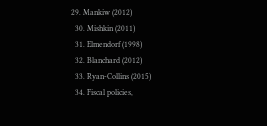29. Mankiw (2012)
  30. Mishkin (2011)
  31. Elmendorf (1998)
  32. Blanchard (2012)
  33. Ryan-Collins (2015)
  34. Fiscal policies,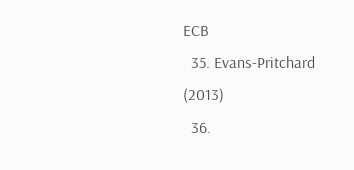ECB
  35. Evans-Pritchard (2013)
  36.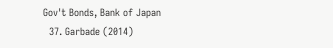Gov't Bonds, Bank of Japan
  37. Garbade (2014)